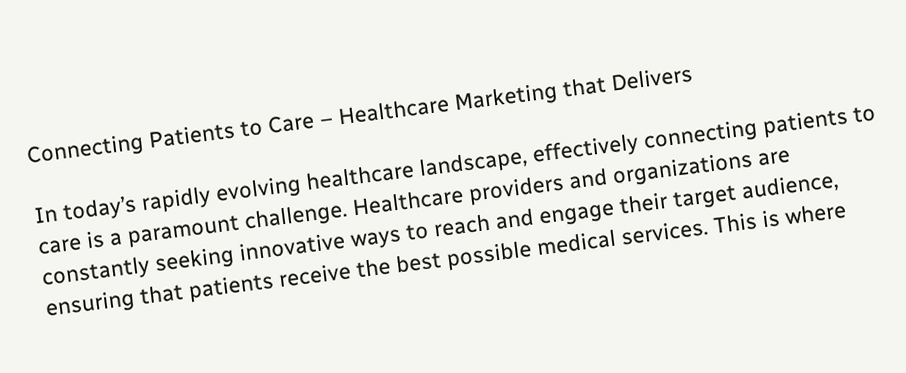Connecting Patients to Care – Healthcare Marketing that Delivers

In today’s rapidly evolving healthcare landscape, effectively connecting patients to care is a paramount challenge. Healthcare providers and organizations are constantly seeking innovative ways to reach and engage their target audience, ensuring that patients receive the best possible medical services. This is where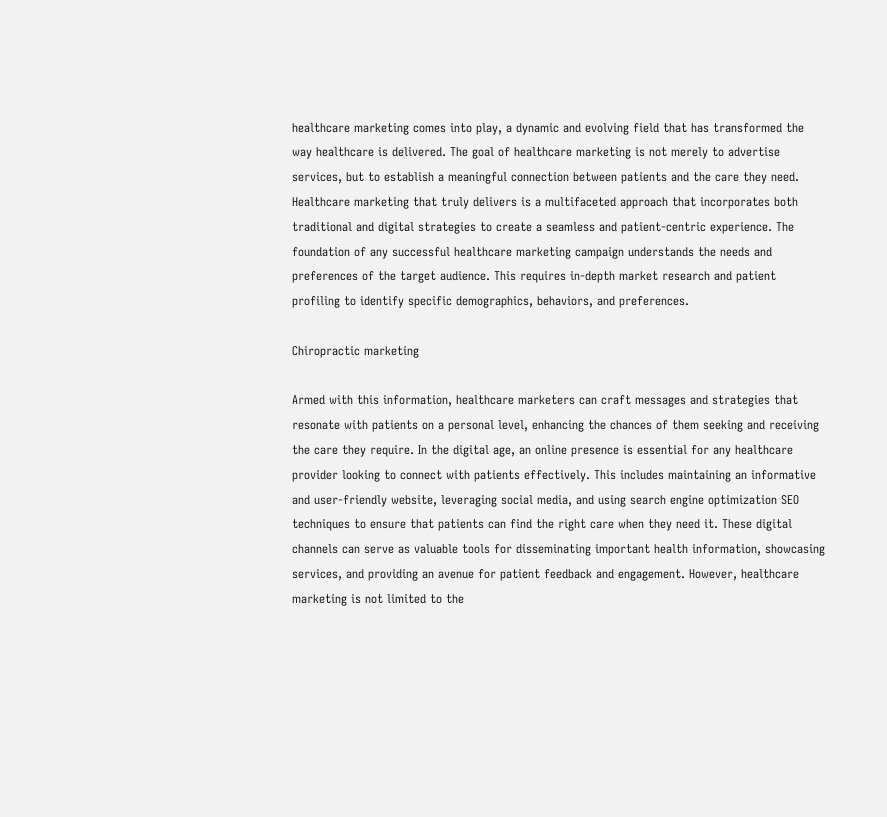healthcare marketing comes into play, a dynamic and evolving field that has transformed the way healthcare is delivered. The goal of healthcare marketing is not merely to advertise services, but to establish a meaningful connection between patients and the care they need. Healthcare marketing that truly delivers is a multifaceted approach that incorporates both traditional and digital strategies to create a seamless and patient-centric experience. The foundation of any successful healthcare marketing campaign understands the needs and preferences of the target audience. This requires in-depth market research and patient profiling to identify specific demographics, behaviors, and preferences.

Chiropractic marketing

Armed with this information, healthcare marketers can craft messages and strategies that resonate with patients on a personal level, enhancing the chances of them seeking and receiving the care they require. In the digital age, an online presence is essential for any healthcare provider looking to connect with patients effectively. This includes maintaining an informative and user-friendly website, leveraging social media, and using search engine optimization SEO techniques to ensure that patients can find the right care when they need it. These digital channels can serve as valuable tools for disseminating important health information, showcasing services, and providing an avenue for patient feedback and engagement. However, healthcare marketing is not limited to the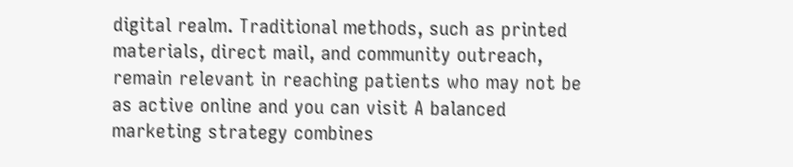digital realm. Traditional methods, such as printed materials, direct mail, and community outreach, remain relevant in reaching patients who may not be as active online and you can visit A balanced marketing strategy combines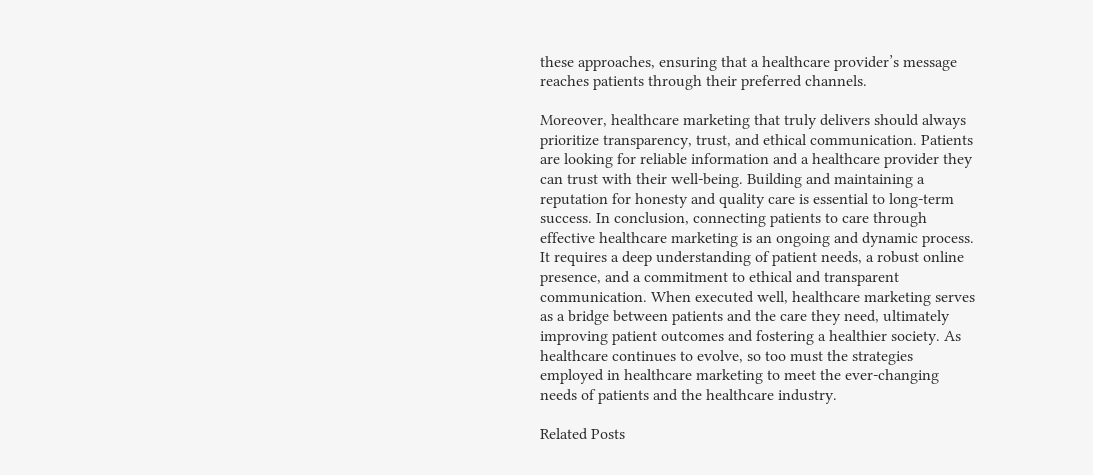these approaches, ensuring that a healthcare provider’s message reaches patients through their preferred channels.

Moreover, healthcare marketing that truly delivers should always prioritize transparency, trust, and ethical communication. Patients are looking for reliable information and a healthcare provider they can trust with their well-being. Building and maintaining a reputation for honesty and quality care is essential to long-term success. In conclusion, connecting patients to care through effective healthcare marketing is an ongoing and dynamic process. It requires a deep understanding of patient needs, a robust online presence, and a commitment to ethical and transparent communication. When executed well, healthcare marketing serves as a bridge between patients and the care they need, ultimately improving patient outcomes and fostering a healthier society. As healthcare continues to evolve, so too must the strategies employed in healthcare marketing to meet the ever-changing needs of patients and the healthcare industry.

Related Posts